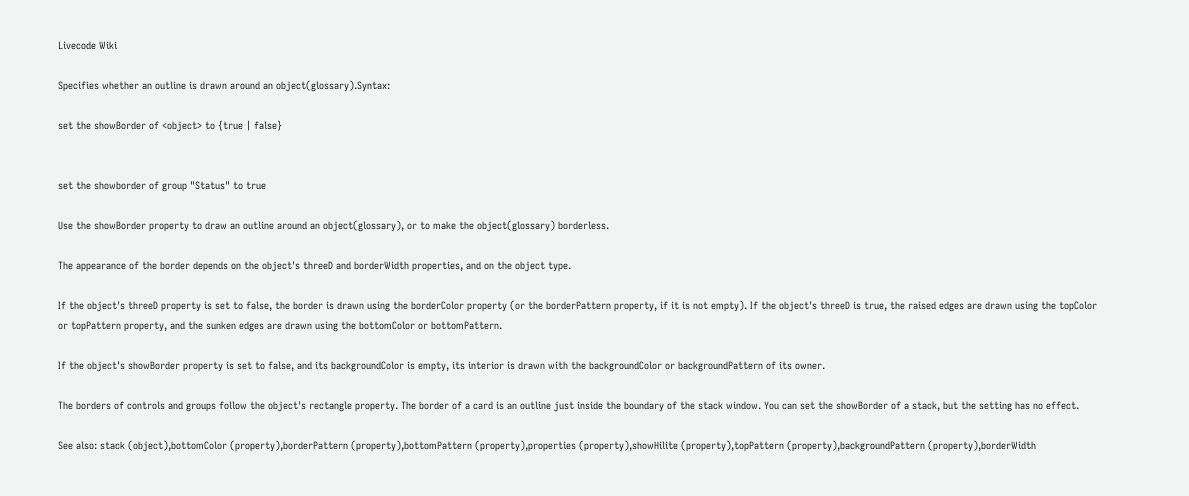Livecode Wiki

Specifies whether an outline is drawn around an object(glossary).Syntax:

set the showBorder of <object> to {true | false}


set the showborder of group "Status" to true

Use the showBorder property to draw an outline around an object(glossary), or to make the object(glossary) borderless.

The appearance of the border depends on the object's threeD and borderWidth properties, and on the object type.

If the object's threeD property is set to false, the border is drawn using the borderColor property (or the borderPattern property, if it is not empty). If the object's threeD is true, the raised edges are drawn using the topColor or topPattern property, and the sunken edges are drawn using the bottomColor or bottomPattern.

If the object's showBorder property is set to false, and its backgroundColor is empty, its interior is drawn with the backgroundColor or backgroundPattern of its owner.

The borders of controls and groups follow the object's rectangle property. The border of a card is an outline just inside the boundary of the stack window. You can set the showBorder of a stack, but the setting has no effect.

See also: stack (object),bottomColor (property),borderPattern (property),bottomPattern (property),properties (property),showHilite (property),topPattern (property),backgroundPattern (property),borderWidth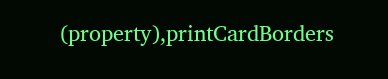(property),printCardBorders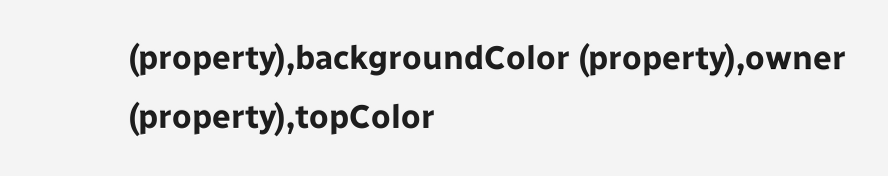(property),backgroundColor (property),owner (property),topColor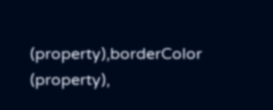(property),borderColor (property),